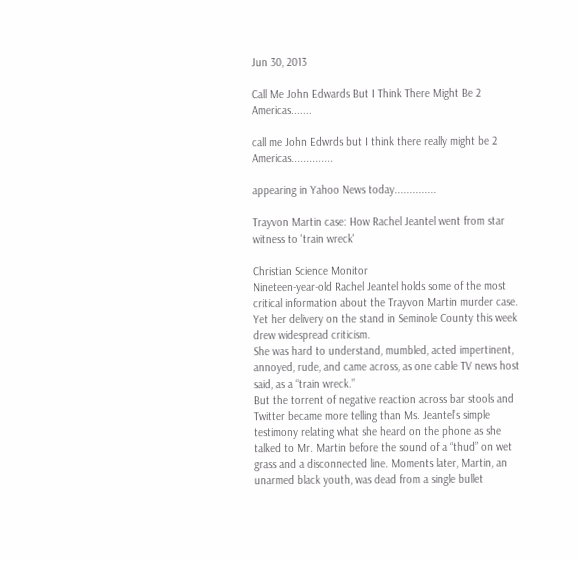Jun 30, 2013

Call Me John Edwards But I Think There Might Be 2 Americas.......

call me John Edwrds but I think there really might be 2 Americas..............

appearing in Yahoo News today..............

Trayvon Martin case: How Rachel Jeantel went from star witness to 'train wreck'

Christian Science Monitor
Nineteen-year-old Rachel Jeantel holds some of the most critical information about the Trayvon Martin murder case. Yet her delivery on the stand in Seminole County this week drew widespread criticism.
She was hard to understand, mumbled, acted impertinent, annoyed, rude, and came across, as one cable TV news host said, as a “train wreck.”
But the torrent of negative reaction across bar stools and Twitter became more telling than Ms. Jeantel’s simple testimony relating what she heard on the phone as she talked to Mr. Martin before the sound of a “thud” on wet grass and a disconnected line. Moments later, Martin, an unarmed black youth, was dead from a single bullet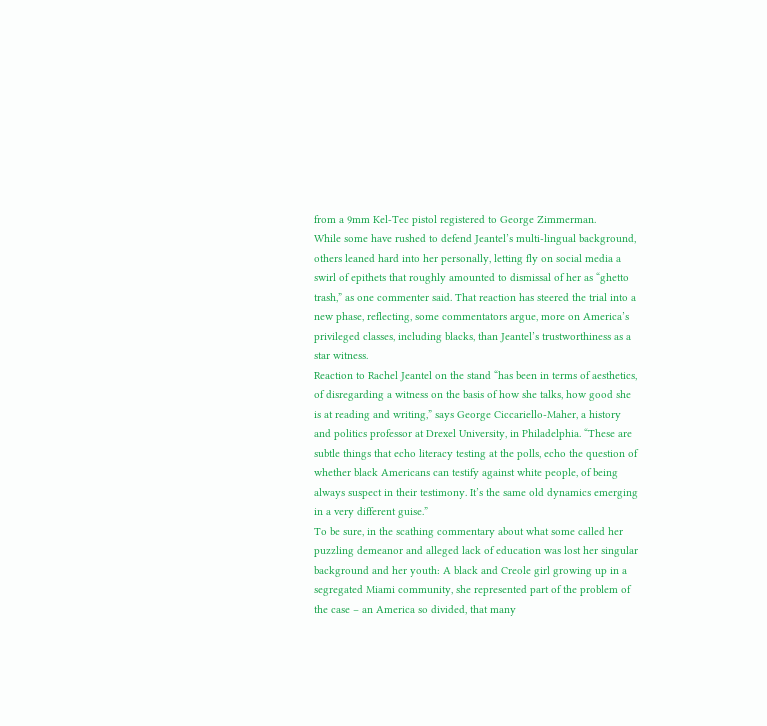from a 9mm Kel-Tec pistol registered to George Zimmerman.
While some have rushed to defend Jeantel’s multi-lingual background, others leaned hard into her personally, letting fly on social media a swirl of epithets that roughly amounted to dismissal of her as “ghetto trash,” as one commenter said. That reaction has steered the trial into a new phase, reflecting, some commentators argue, more on America’s privileged classes, including blacks, than Jeantel’s trustworthiness as a star witness.
Reaction to Rachel Jeantel on the stand “has been in terms of aesthetics, of disregarding a witness on the basis of how she talks, how good she is at reading and writing,” says George Ciccariello-Maher, a history and politics professor at Drexel University, in Philadelphia. “These are subtle things that echo literacy testing at the polls, echo the question of whether black Americans can testify against white people, of being always suspect in their testimony. It’s the same old dynamics emerging in a very different guise.”
To be sure, in the scathing commentary about what some called her puzzling demeanor and alleged lack of education was lost her singular background and her youth: A black and Creole girl growing up in a segregated Miami community, she represented part of the problem of the case – an America so divided, that many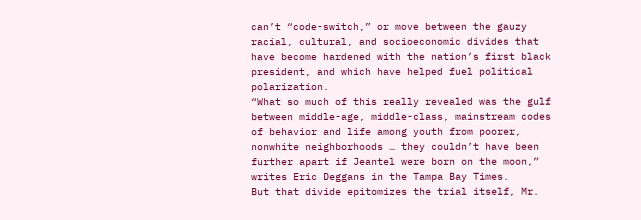can’t “code-switch,” or move between the gauzy racial, cultural, and socioeconomic divides that have become hardened with the nation’s first black president, and which have helped fuel political polarization.
“What so much of this really revealed was the gulf between middle-age, middle-class, mainstream codes of behavior and life among youth from poorer, nonwhite neighborhoods … they couldn’t have been further apart if Jeantel were born on the moon,” writes Eric Deggans in the Tampa Bay Times.
But that divide epitomizes the trial itself, Mr.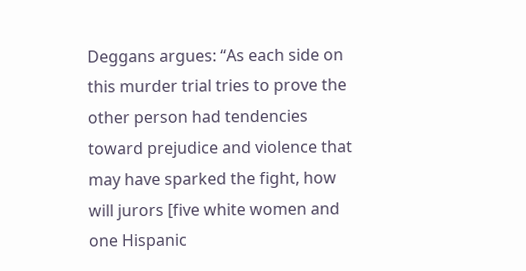Deggans argues: “As each side on this murder trial tries to prove the other person had tendencies toward prejudice and violence that may have sparked the fight, how will jurors [five white women and one Hispanic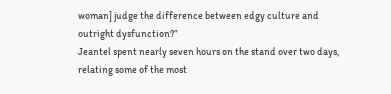woman] judge the difference between edgy culture and outright dysfunction?”
Jeantel spent nearly seven hours on the stand over two days, relating some of the most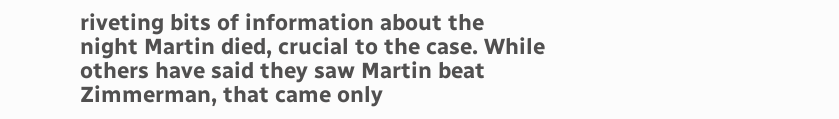riveting bits of information about the night Martin died, crucial to the case. While others have said they saw Martin beat Zimmerman, that came only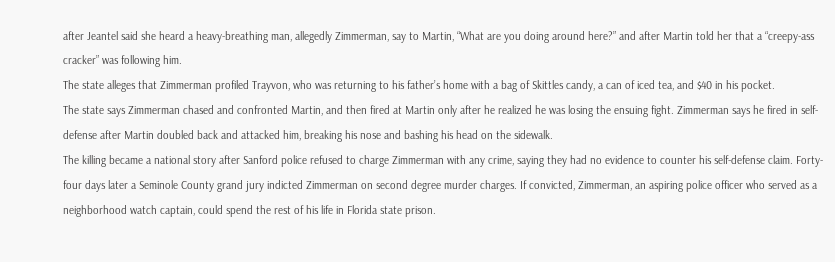after Jeantel said she heard a heavy-breathing man, allegedly Zimmerman, say to Martin, “What are you doing around here?” and after Martin told her that a “creepy-ass cracker” was following him.
The state alleges that Zimmerman profiled Trayvon, who was returning to his father’s home with a bag of Skittles candy, a can of iced tea, and $40 in his pocket.
The state says Zimmerman chased and confronted Martin, and then fired at Martin only after he realized he was losing the ensuing fight. Zimmerman says he fired in self-defense after Martin doubled back and attacked him, breaking his nose and bashing his head on the sidewalk.
The killing became a national story after Sanford police refused to charge Zimmerman with any crime, saying they had no evidence to counter his self-defense claim. Forty-four days later a Seminole County grand jury indicted Zimmerman on second degree murder charges. If convicted, Zimmerman, an aspiring police officer who served as a neighborhood watch captain, could spend the rest of his life in Florida state prison.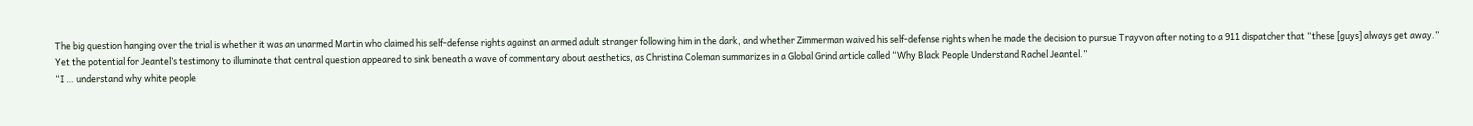The big question hanging over the trial is whether it was an unarmed Martin who claimed his self-defense rights against an armed adult stranger following him in the dark, and whether Zimmerman waived his self-defense rights when he made the decision to pursue Trayvon after noting to a 911 dispatcher that “these [guys] always get away.”
Yet the potential for Jeantel’s testimony to illuminate that central question appeared to sink beneath a wave of commentary about aesthetics, as Christina Coleman summarizes in a Global Grind article called “Why Black People Understand Rachel Jeantel.”
“I … understand why white people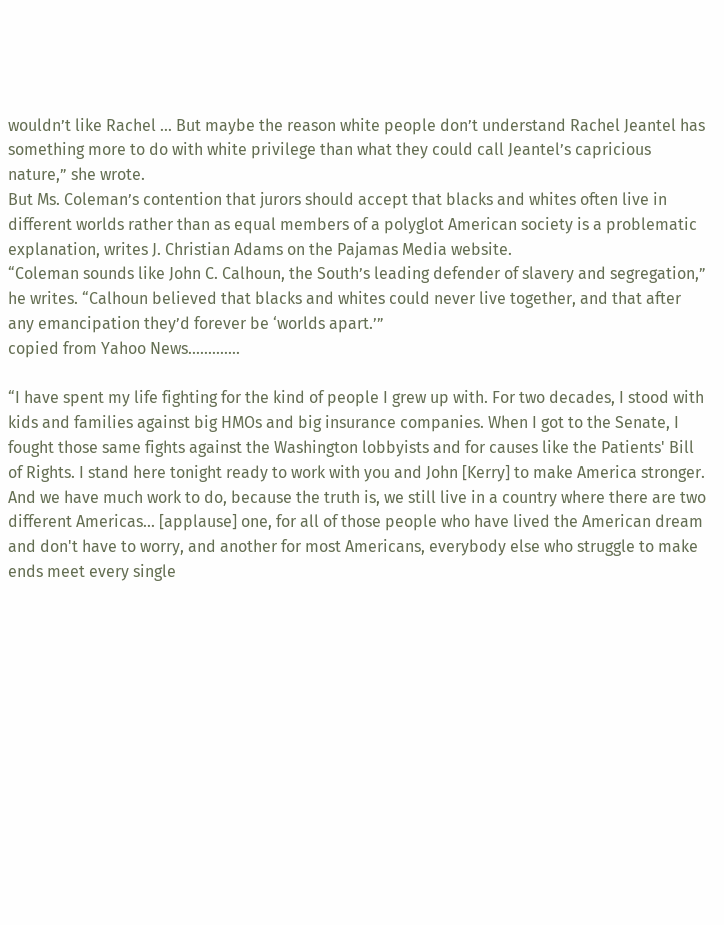wouldn’t like Rachel … But maybe the reason white people don’t understand Rachel Jeantel has something more to do with white privilege than what they could call Jeantel’s capricious nature,” she wrote.
But Ms. Coleman’s contention that jurors should accept that blacks and whites often live in different worlds rather than as equal members of a polyglot American society is a problematic explanation, writes J. Christian Adams on the Pajamas Media website.
“Coleman sounds like John C. Calhoun, the South’s leading defender of slavery and segregation,” he writes. “Calhoun believed that blacks and whites could never live together, and that after any emancipation they’d forever be ‘worlds apart.’”
copied from Yahoo News.............

“I have spent my life fighting for the kind of people I grew up with. For two decades, I stood with kids and families against big HMOs and big insurance companies. When I got to the Senate, I fought those same fights against the Washington lobbyists and for causes like the Patients' Bill of Rights. I stand here tonight ready to work with you and John [Kerry] to make America stronger. And we have much work to do, because the truth is, we still live in a country where there are two different Americas... [applause] one, for all of those people who have lived the American dream and don't have to worry, and another for most Americans, everybody else who struggle to make ends meet every single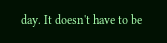day. It doesn't have to be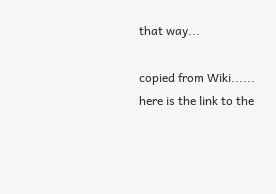that way...

copied from Wiki......
here is the link to the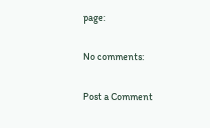page:

No comments:

Post a Comment